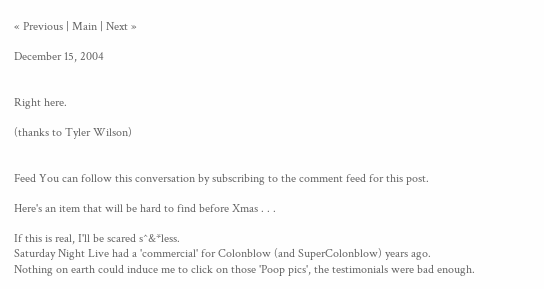« Previous | Main | Next »

December 15, 2004


Right here.

(thanks to Tyler Wilson)


Feed You can follow this conversation by subscribing to the comment feed for this post.

Here's an item that will be hard to find before Xmas . . .

If this is real, I'll be scared s^&*less.
Saturday Night Live had a 'commercial' for Colonblow (and SuperColonblow) years ago.
Nothing on earth could induce me to click on those 'Poop pics', the testimonials were bad enough.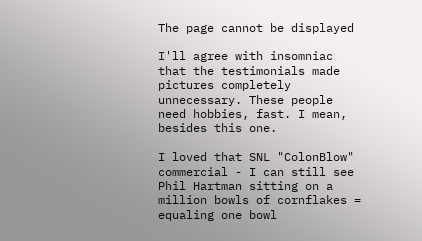The page cannot be displayed

I'll agree with insomniac that the testimonials made pictures completely unnecessary. These people need hobbies, fast. I mean, besides this one.

I loved that SNL "ColonBlow" commercial - I can still see Phil Hartman sitting on a million bowls of cornflakes = equaling one bowl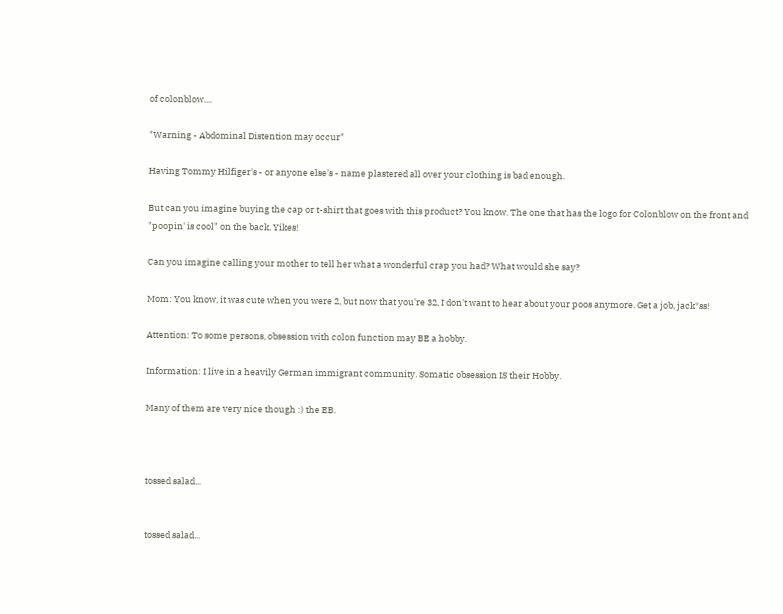of colonblow....

"Warning - Abdominal Distention may occur"

Having Tommy Hilfiger's - or anyone else's - name plastered all over your clothing is bad enough.

But can you imagine buying the cap or t-shirt that goes with this product? You know. The one that has the logo for Colonblow on the front and "poopin' is cool" on the back. Yikes!

Can you imagine calling your mother to tell her what a wonderful crap you had? What would she say?

Mom: You know, it was cute when you were 2, but now that you're 32, I don't want to hear about your poos anymore. Get a job, jack*ss!

Attention: To some persons, obsession with colon function may BE a hobby.

Information: I live in a heavily German immigrant community. Somatic obsession IS their Hobby.

Many of them are very nice though :) the EB.



tossed salad...


tossed salad...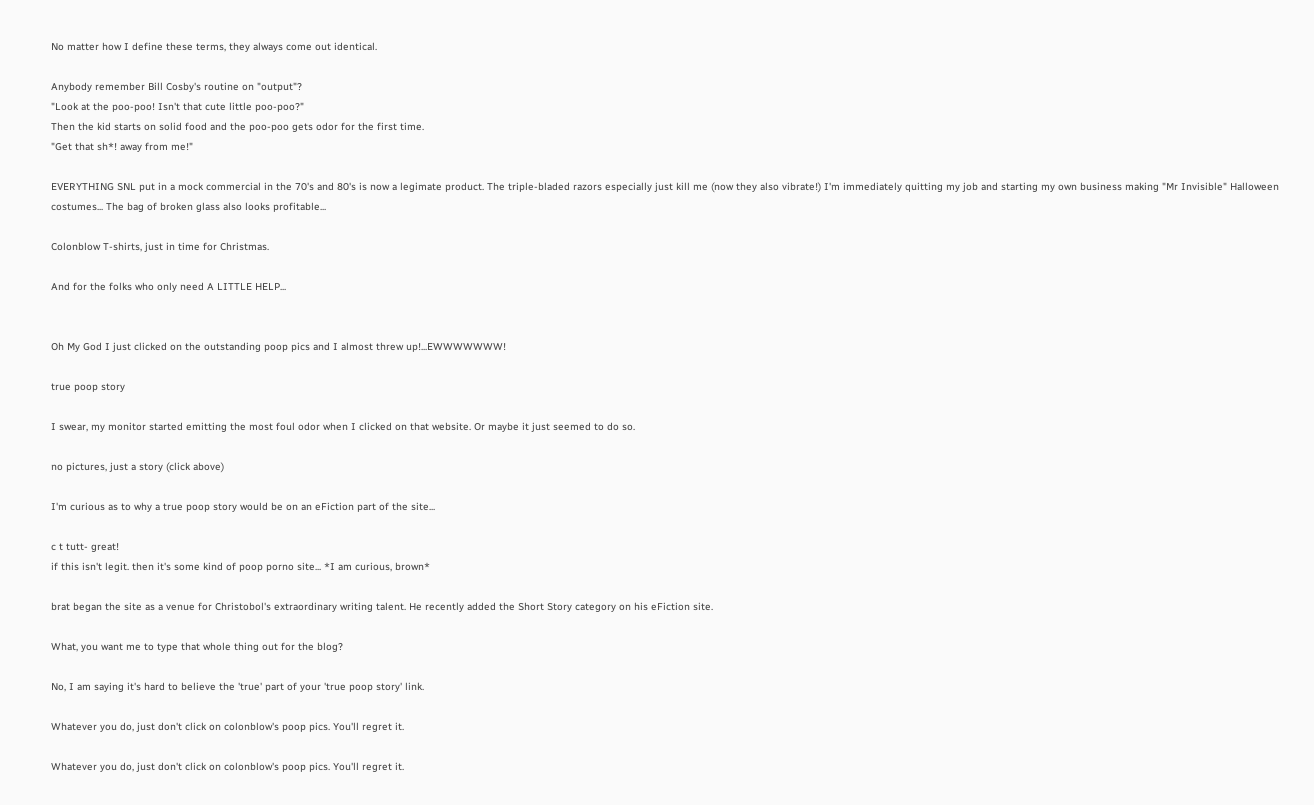No matter how I define these terms, they always come out identical.

Anybody remember Bill Cosby's routine on "output"?
"Look at the poo-poo! Isn't that cute little poo-poo?"
Then the kid starts on solid food and the poo-poo gets odor for the first time.
"Get that sh*! away from me!"

EVERYTHING SNL put in a mock commercial in the 70's and 80's is now a legimate product. The triple-bladed razors especially just kill me (now they also vibrate!) I'm immediately quitting my job and starting my own business making "Mr Invisible" Halloween costumes... The bag of broken glass also looks profitable...

Colonblow T-shirts, just in time for Christmas.

And for the folks who only need A LITTLE HELP...


Oh My God I just clicked on the outstanding poop pics and I almost threw up!...EWWWWWWW!

true poop story

I swear, my monitor started emitting the most foul odor when I clicked on that website. Or maybe it just seemed to do so.

no pictures, just a story (click above)

I'm curious as to why a true poop story would be on an eFiction part of the site...

c t tutt- great!
if this isn't legit. then it's some kind of poop porno site... *I am curious, brown*

brat began the site as a venue for Christobol's extraordinary writing talent. He recently added the Short Story category on his eFiction site.

What, you want me to type that whole thing out for the blog?

No, I am saying it's hard to believe the 'true' part of your 'true poop story' link.

Whatever you do, just don't click on colonblow's poop pics. You'll regret it.

Whatever you do, just don't click on colonblow's poop pics. You'll regret it.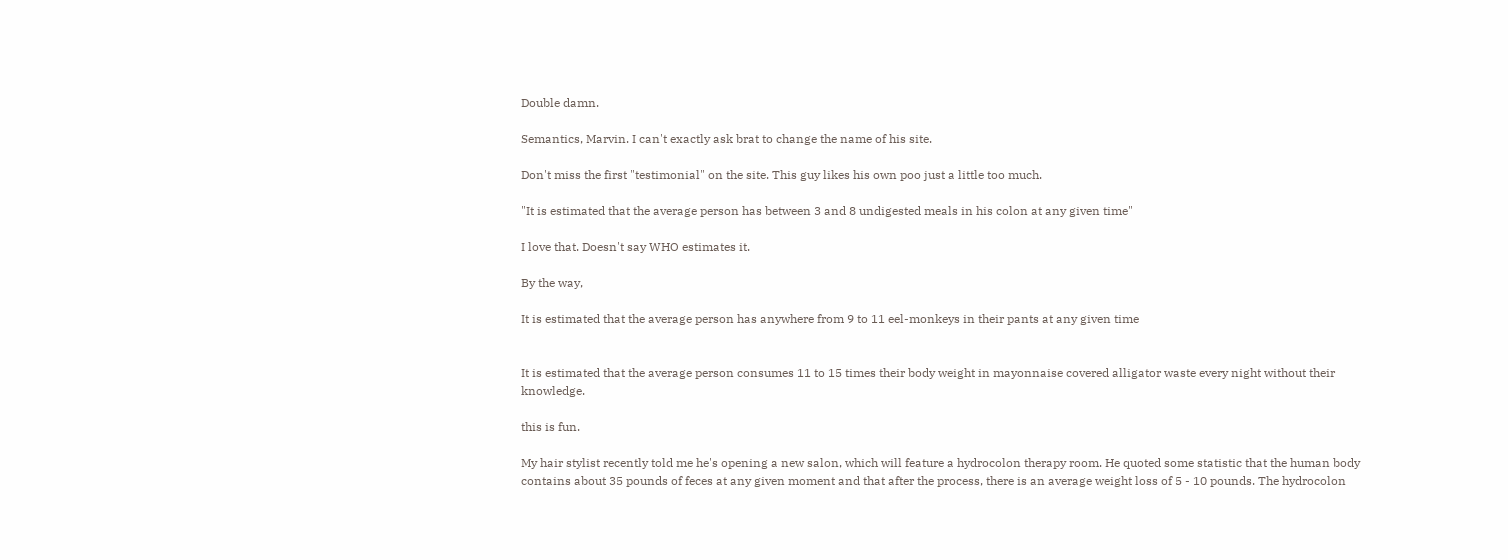Double damn.

Semantics, Marvin. I can't exactly ask brat to change the name of his site.

Don't miss the first "testimonial" on the site. This guy likes his own poo just a little too much.

"It is estimated that the average person has between 3 and 8 undigested meals in his colon at any given time"

I love that. Doesn't say WHO estimates it.

By the way,

It is estimated that the average person has anywhere from 9 to 11 eel-monkeys in their pants at any given time


It is estimated that the average person consumes 11 to 15 times their body weight in mayonnaise covered alligator waste every night without their knowledge.

this is fun.

My hair stylist recently told me he's opening a new salon, which will feature a hydrocolon therapy room. He quoted some statistic that the human body contains about 35 pounds of feces at any given moment and that after the process, there is an average weight loss of 5 - 10 pounds. The hydrocolon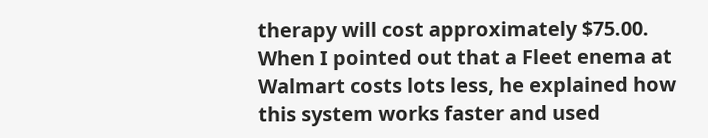therapy will cost approximately $75.00. When I pointed out that a Fleet enema at Walmart costs lots less, he explained how this system works faster and used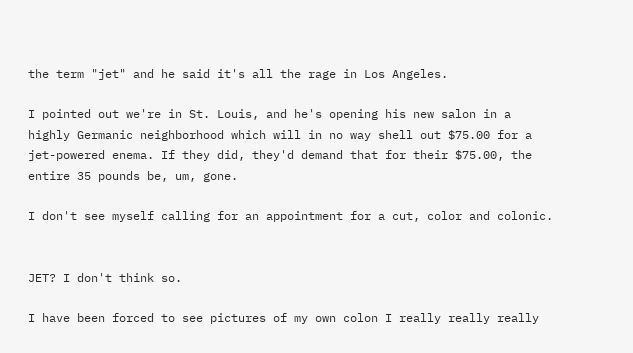the term "jet" and he said it's all the rage in Los Angeles.

I pointed out we're in St. Louis, and he's opening his new salon in a highly Germanic neighborhood which will in no way shell out $75.00 for a jet-powered enema. If they did, they'd demand that for their $75.00, the entire 35 pounds be, um, gone.

I don't see myself calling for an appointment for a cut, color and colonic.


JET? I don't think so.

I have been forced to see pictures of my own colon I really really really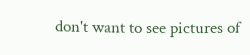don't want to see pictures of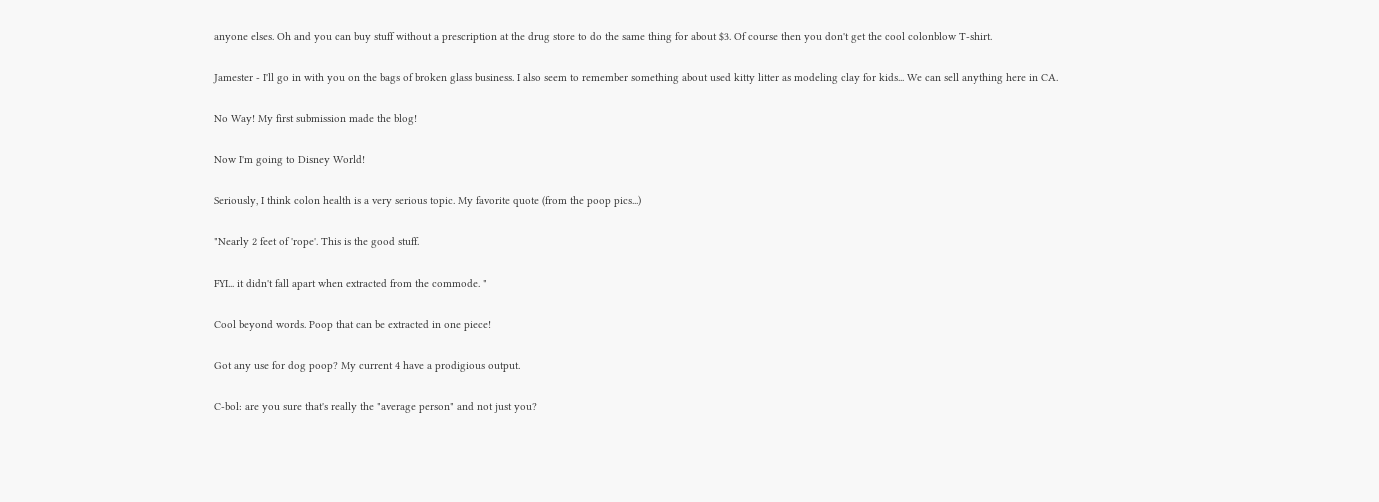anyone elses. Oh and you can buy stuff without a prescription at the drug store to do the same thing for about $3. Of course then you don't get the cool colonblow T-shirt.

Jamester - I'll go in with you on the bags of broken glass business. I also seem to remember something about used kitty litter as modeling clay for kids... We can sell anything here in CA.

No Way! My first submission made the blog!

Now I'm going to Disney World!

Seriously, I think colon health is a very serious topic. My favorite quote (from the poop pics...)

"Nearly 2 feet of 'rope'. This is the good stuff.

FYI... it didn't fall apart when extracted from the commode. "

Cool beyond words. Poop that can be extracted in one piece!

Got any use for dog poop? My current 4 have a prodigious output.

C-bol: are you sure that's really the "average person" and not just you?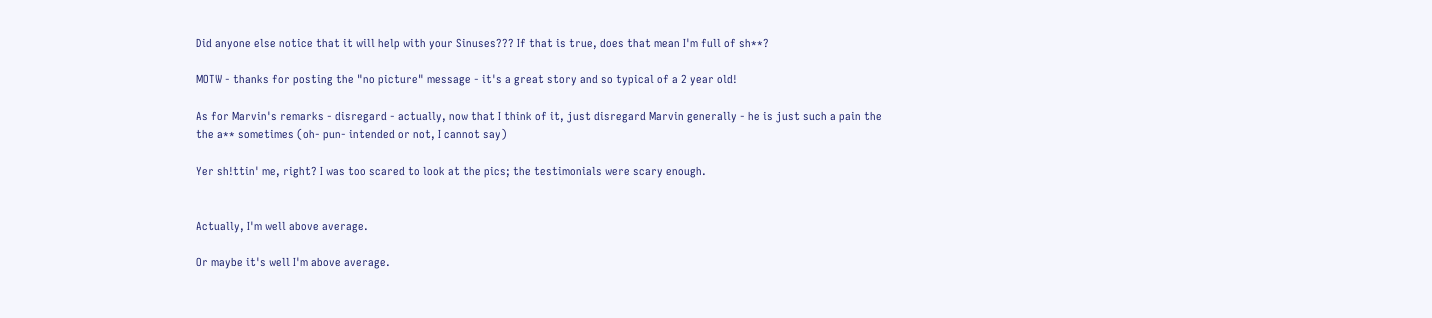Did anyone else notice that it will help with your Sinuses??? If that is true, does that mean I'm full of sh**?

MOTW - thanks for posting the "no picture" message - it's a great story and so typical of a 2 year old!

As for Marvin's remarks - disregard - actually, now that I think of it, just disregard Marvin generally - he is just such a pain the the a** sometimes (oh- pun- intended or not, I cannot say)

Yer sh!ttin' me, right? I was too scared to look at the pics; the testimonials were scary enough.


Actually, I'm well above average.

Or maybe it's well I'm above average.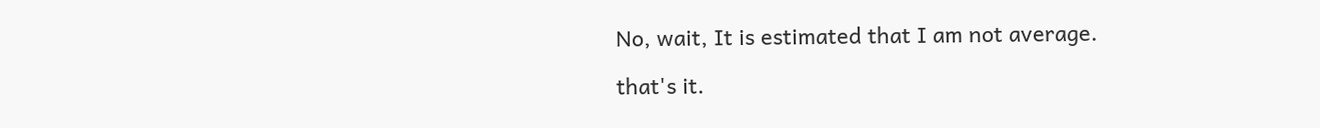No, wait, It is estimated that I am not average.

that's it.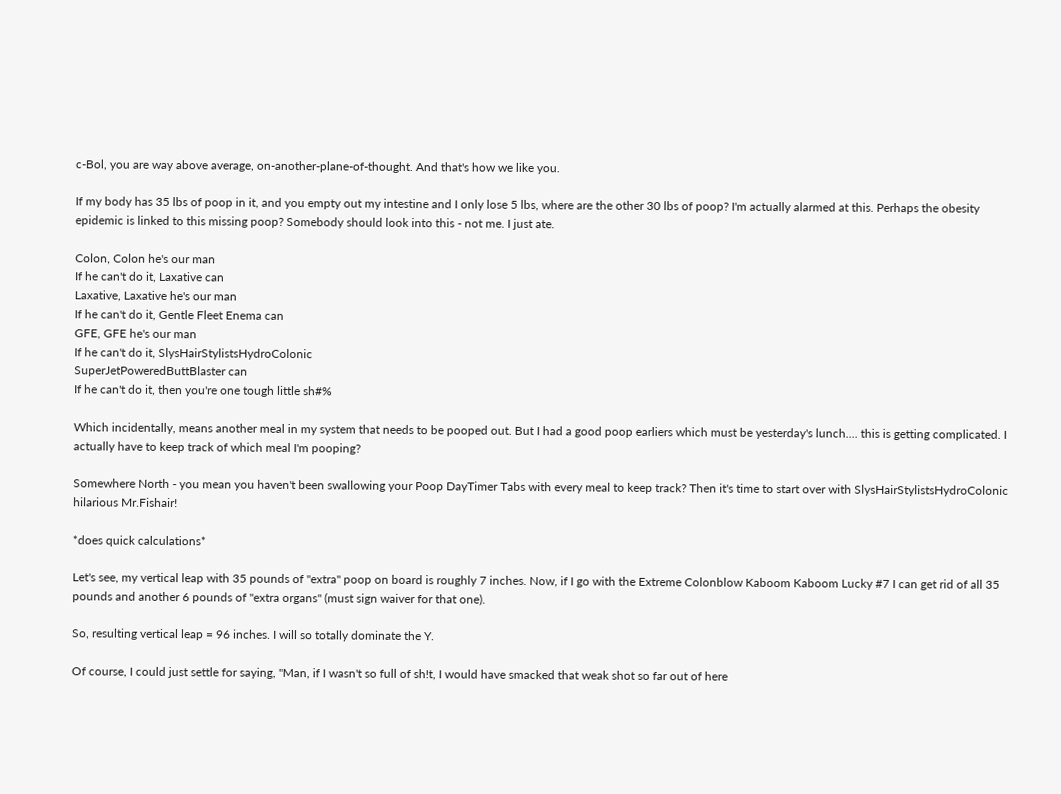c-Bol, you are way above average, on-another-plane-of-thought. And that's how we like you.

If my body has 35 lbs of poop in it, and you empty out my intestine and I only lose 5 lbs, where are the other 30 lbs of poop? I'm actually alarmed at this. Perhaps the obesity epidemic is linked to this missing poop? Somebody should look into this - not me. I just ate.

Colon, Colon he's our man
If he can't do it, Laxative can
Laxative, Laxative he's our man
If he can't do it, Gentle Fleet Enema can
GFE, GFE he's our man
If he can't do it, SlysHairStylistsHydroColonic
SuperJetPoweredButtBlaster can
If he can't do it, then you're one tough little sh#%

Which incidentally, means another meal in my system that needs to be pooped out. But I had a good poop earliers which must be yesterday's lunch.... this is getting complicated. I actually have to keep track of which meal I'm pooping?

Somewhere North - you mean you haven't been swallowing your Poop DayTimer Tabs with every meal to keep track? Then it's time to start over with SlysHairStylistsHydroColonic
hilarious Mr.Fishair!

*does quick calculations*

Let's see, my vertical leap with 35 pounds of "extra" poop on board is roughly 7 inches. Now, if I go with the Extreme Colonblow Kaboom Kaboom Lucky #7 I can get rid of all 35 pounds and another 6 pounds of "extra organs" (must sign waiver for that one).

So, resulting vertical leap = 96 inches. I will so totally dominate the Y.

Of course, I could just settle for saying, "Man, if I wasn't so full of sh!t, I would have smacked that weak shot so far out of here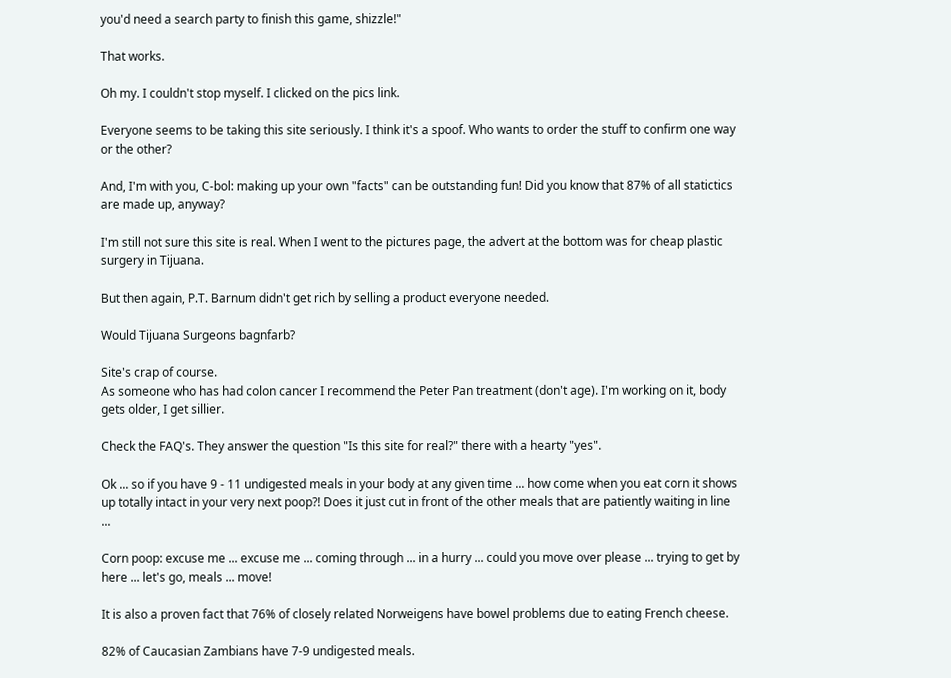you'd need a search party to finish this game, shizzle!"

That works.

Oh my. I couldn't stop myself. I clicked on the pics link.

Everyone seems to be taking this site seriously. I think it's a spoof. Who wants to order the stuff to confirm one way or the other?

And, I'm with you, C-bol: making up your own "facts" can be outstanding fun! Did you know that 87% of all statictics are made up, anyway?

I'm still not sure this site is real. When I went to the pictures page, the advert at the bottom was for cheap plastic surgery in Tijuana.

But then again, P.T. Barnum didn't get rich by selling a product everyone needed.

Would Tijuana Surgeons bagnfarb?

Site's crap of course.
As someone who has had colon cancer I recommend the Peter Pan treatment (don't age). I'm working on it, body gets older, I get sillier.

Check the FAQ's. They answer the question "Is this site for real?" there with a hearty "yes".

Ok ... so if you have 9 - 11 undigested meals in your body at any given time ... how come when you eat corn it shows up totally intact in your very next poop?! Does it just cut in front of the other meals that are patiently waiting in line ...

Corn poop: excuse me ... excuse me ... coming through ... in a hurry ... could you move over please ... trying to get by here ... let's go, meals ... move!

It is also a proven fact that 76% of closely related Norweigens have bowel problems due to eating French cheese.

82% of Caucasian Zambians have 7-9 undigested meals.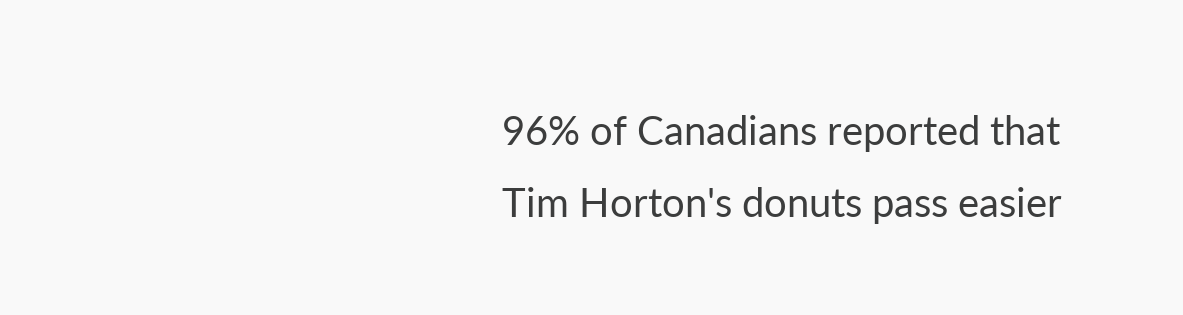96% of Canadians reported that Tim Horton's donuts pass easier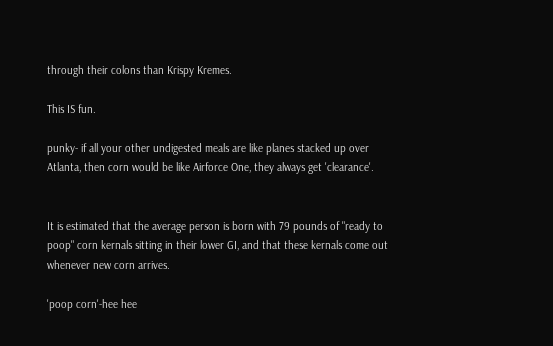through their colons than Krispy Kremes.

This IS fun.

punky- if all your other undigested meals are like planes stacked up over Atlanta, then corn would be like Airforce One, they always get 'clearance'.


It is estimated that the average person is born with 79 pounds of "ready to poop" corn kernals sitting in their lower GI, and that these kernals come out whenever new corn arrives.

'poop corn'-hee hee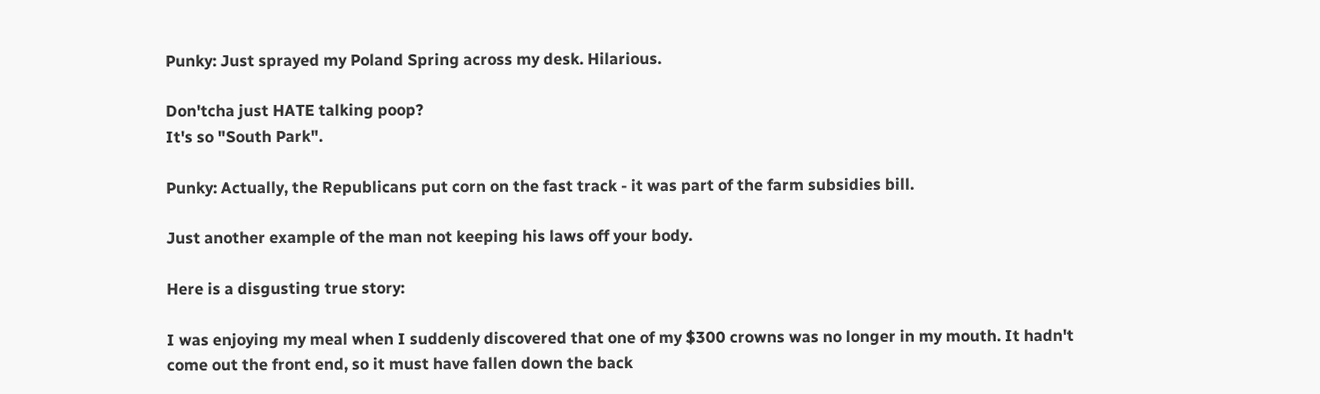Punky: Just sprayed my Poland Spring across my desk. Hilarious.

Don'tcha just HATE talking poop?
It's so "South Park".

Punky: Actually, the Republicans put corn on the fast track - it was part of the farm subsidies bill.

Just another example of the man not keeping his laws off your body.

Here is a disgusting true story:

I was enjoying my meal when I suddenly discovered that one of my $300 crowns was no longer in my mouth. It hadn't come out the front end, so it must have fallen down the back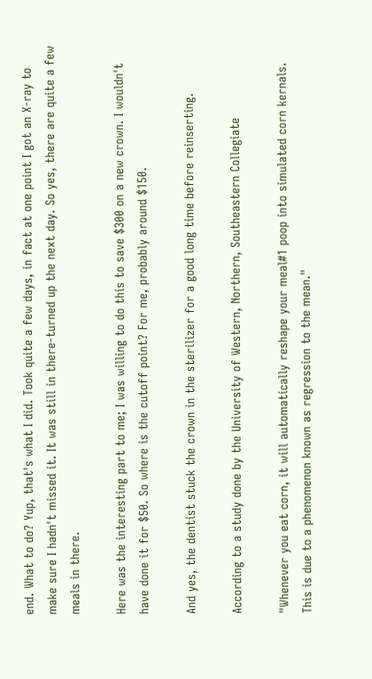end. What to do? Yup, that's what I did. Took quite a few days, in fact at one point I got an X-ray to make sure I hadn't missed it. It was still in there-turned up the next day. So yes, there are quite a few meals in there.

Here was the interesting part to me; I was willing to do this to save $300 on a new crown. I wouldn't have done it for $50. So where is the cutoff point? For me, probably around $150.

And yes, the dentist stuck the crown in the sterilizer for a good long time before reinserting.

According to a study done by the University of Western, Northern, Southeastern Collegiate

"Whenever you eat corn, it will automatically reshape your meal#1 poop into simulated corn kernals. This is due to a phenomenon known as regression to the mean."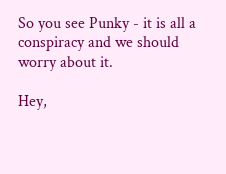So you see Punky - it is all a conspiracy and we should worry about it.

Hey,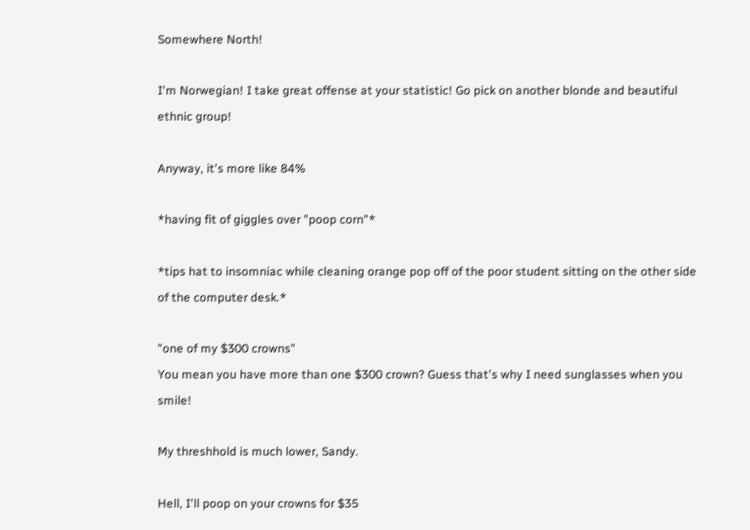Somewhere North!

I'm Norwegian! I take great offense at your statistic! Go pick on another blonde and beautiful ethnic group!

Anyway, it's more like 84%

*having fit of giggles over "poop corn"*

*tips hat to insomniac while cleaning orange pop off of the poor student sitting on the other side of the computer desk.*

"one of my $300 crowns"
You mean you have more than one $300 crown? Guess that's why I need sunglasses when you smile!

My threshhold is much lower, Sandy.

Hell, I'll poop on your crowns for $35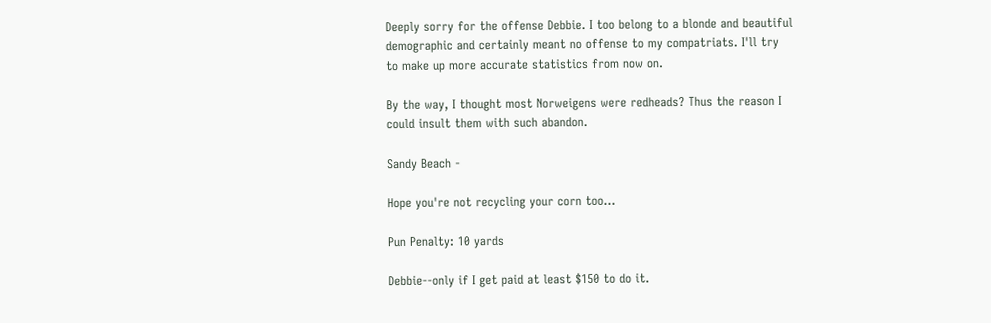Deeply sorry for the offense Debbie. I too belong to a blonde and beautiful demographic and certainly meant no offense to my compatriats. I'll try to make up more accurate statistics from now on.

By the way, I thought most Norweigens were redheads? Thus the reason I could insult them with such abandon.

Sandy Beach -

Hope you're not recycling your corn too...

Pun Penalty: 10 yards

Debbie--only if I get paid at least $150 to do it.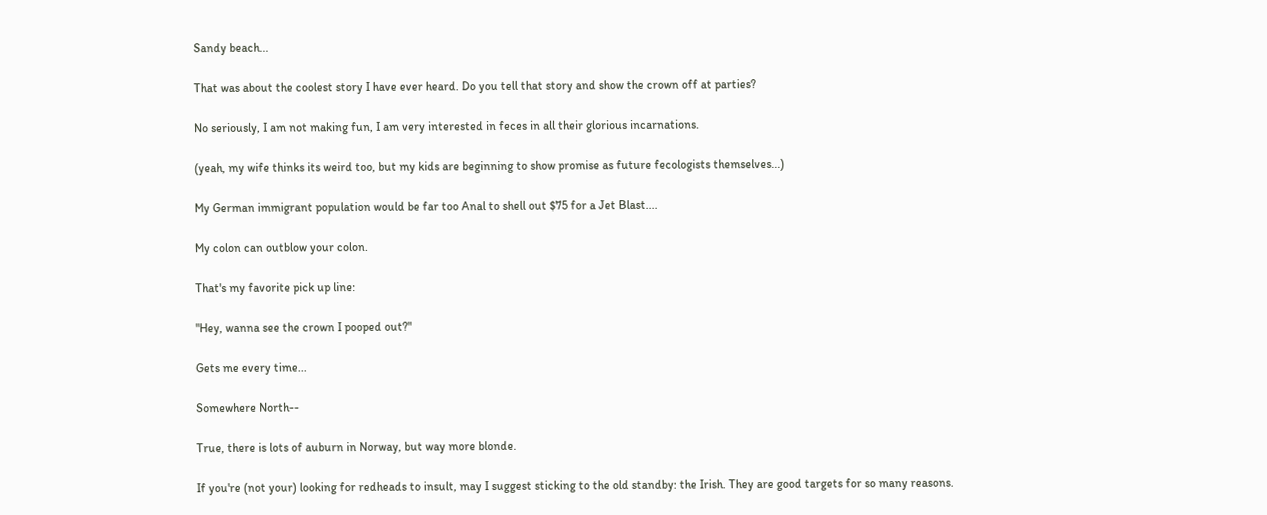Sandy beach...

That was about the coolest story I have ever heard. Do you tell that story and show the crown off at parties?

No seriously, I am not making fun, I am very interested in feces in all their glorious incarnations.

(yeah, my wife thinks its weird too, but my kids are beginning to show promise as future fecologists themselves...)

My German immigrant population would be far too Anal to shell out $75 for a Jet Blast....

My colon can outblow your colon.

That's my favorite pick up line:

"Hey, wanna see the crown I pooped out?"

Gets me every time...

Somewhere North--

True, there is lots of auburn in Norway, but way more blonde.

If you're (not your) looking for redheads to insult, may I suggest sticking to the old standby: the Irish. They are good targets for so many reasons.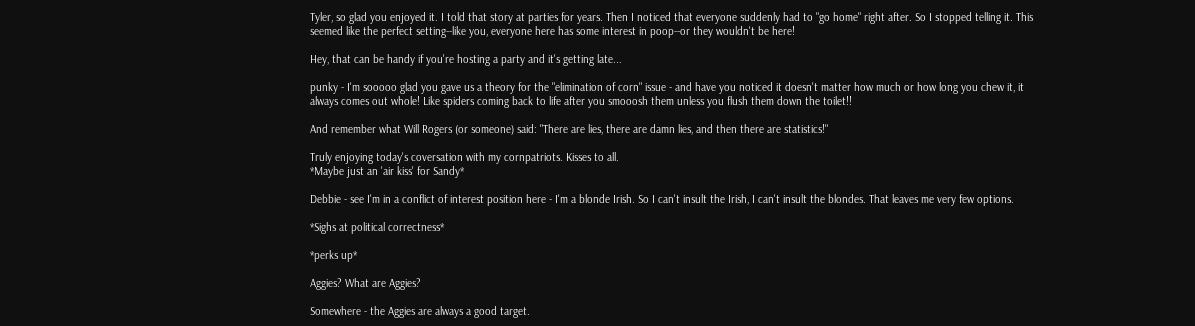Tyler, so glad you enjoyed it. I told that story at parties for years. Then I noticed that everyone suddenly had to "go home" right after. So I stopped telling it. This seemed like the perfect setting--like you, everyone here has some interest in poop--or they wouldn't be here!

Hey, that can be handy if you're hosting a party and it's getting late...

punky - I'm sooooo glad you gave us a theory for the "elimination of corn" issue - and have you noticed it doesn't matter how much or how long you chew it, it always comes out whole! Like spiders coming back to life after you smooosh them unless you flush them down the toilet!!

And remember what Will Rogers (or someone) said: "There are lies, there are damn lies, and then there are statistics!"

Truly enjoying today's coversation with my cornpatriots. Kisses to all.
*Maybe just an 'air kiss' for Sandy*

Debbie - see I'm in a conflict of interest position here - I'm a blonde Irish. So I can't insult the Irish, I can't insult the blondes. That leaves me very few options.

*Sighs at political correctness*

*perks up*

Aggies? What are Aggies?

Somewhere - the Aggies are always a good target.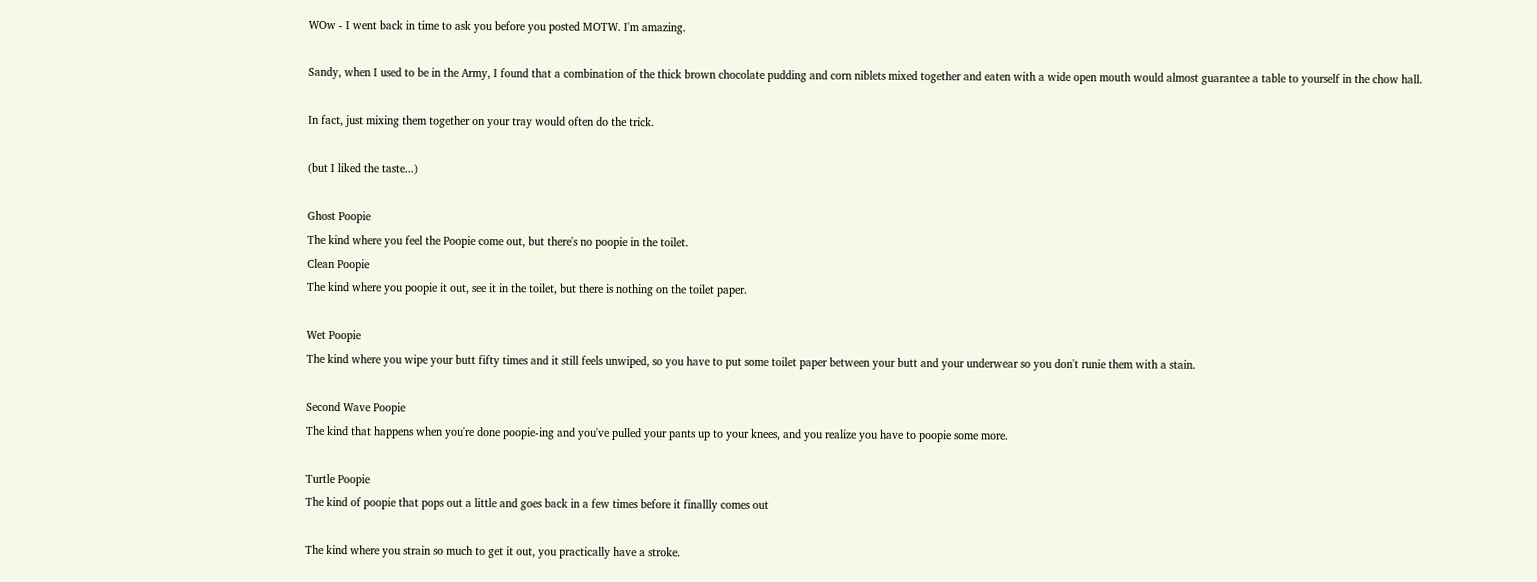WOw - I went back in time to ask you before you posted MOTW. I'm amazing.

Sandy, when I used to be in the Army, I found that a combination of the thick brown chocolate pudding and corn niblets mixed together and eaten with a wide open mouth would almost guarantee a table to yourself in the chow hall.

In fact, just mixing them together on your tray would often do the trick.

(but I liked the taste...)

Ghost Poopie
The kind where you feel the Poopie come out, but there's no poopie in the toilet.
Clean Poopie
The kind where you poopie it out, see it in the toilet, but there is nothing on the toilet paper.

Wet Poopie
The kind where you wipe your butt fifty times and it still feels unwiped, so you have to put some toilet paper between your butt and your underwear so you don't runie them with a stain.

Second Wave Poopie
The kind that happens when you're done poopie-ing and you've pulled your pants up to your knees, and you realize you have to poopie some more.

Turtle Poopie
The kind of poopie that pops out a little and goes back in a few times before it finallly comes out

The kind where you strain so much to get it out, you practically have a stroke.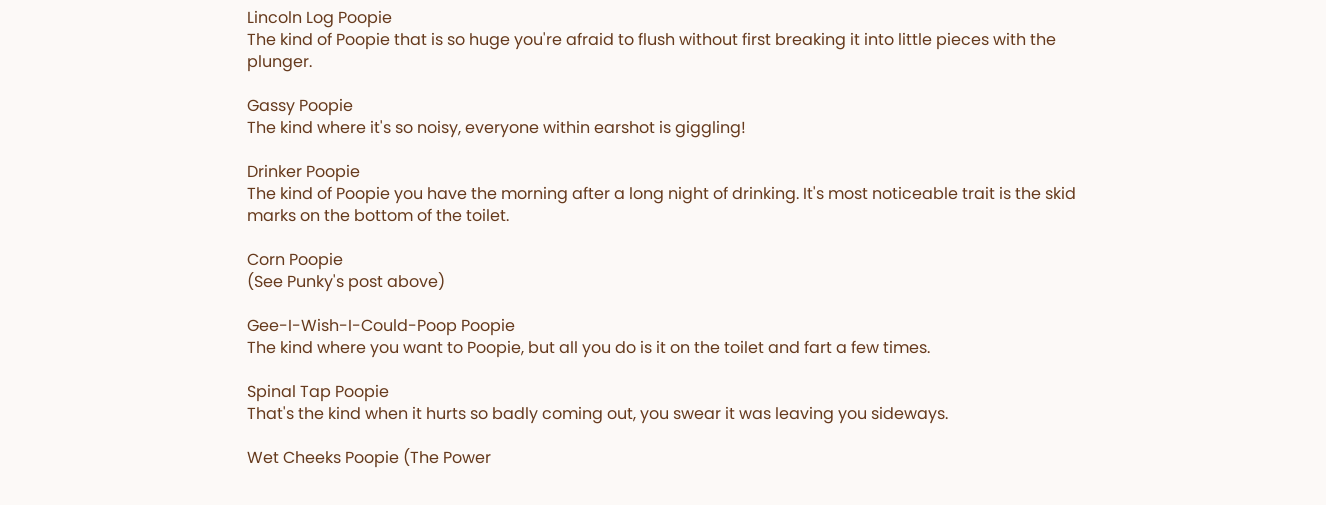Lincoln Log Poopie
The kind of Poopie that is so huge you're afraid to flush without first breaking it into little pieces with the plunger.

Gassy Poopie
The kind where it's so noisy, everyone within earshot is giggling!

Drinker Poopie
The kind of Poopie you have the morning after a long night of drinking. It's most noticeable trait is the skid marks on the bottom of the toilet.

Corn Poopie
(See Punky's post above)

Gee-I-Wish-I-Could-Poop Poopie
The kind where you want to Poopie, but all you do is it on the toilet and fart a few times.

Spinal Tap Poopie
That's the kind when it hurts so badly coming out, you swear it was leaving you sideways.

Wet Cheeks Poopie (The Power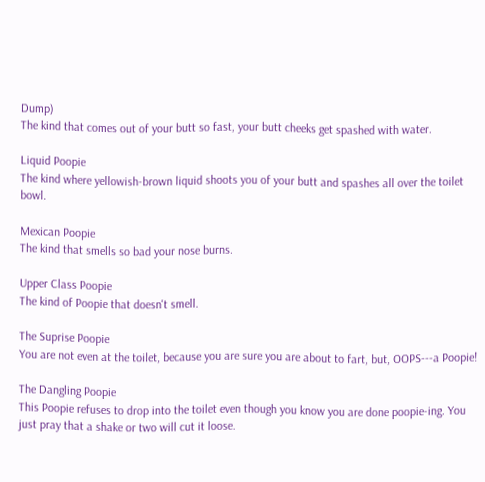Dump)
The kind that comes out of your butt so fast, your butt cheeks get spashed with water.

Liquid Poopie
The kind where yellowish-brown liquid shoots you of your butt and spashes all over the toilet bowl.

Mexican Poopie
The kind that smells so bad your nose burns.

Upper Class Poopie
The kind of Poopie that doesn't smell.

The Suprise Poopie
You are not even at the toilet, because you are sure you are about to fart, but, OOPS---a Poopie!

The Dangling Poopie
This Poopie refuses to drop into the toilet even though you know you are done poopie-ing. You just pray that a shake or two will cut it loose.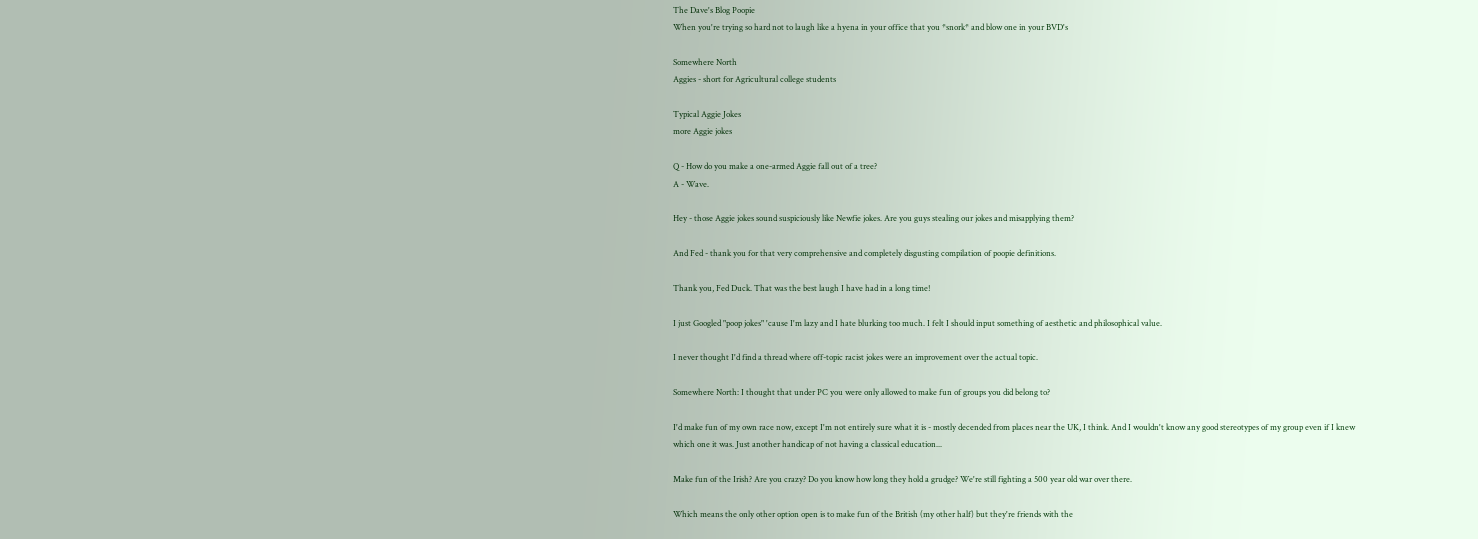The Dave's Blog Poopie
When you're trying so hard not to laugh like a hyena in your office that you *snork* and blow one in your BVD's

Somewhere North
Aggies - short for Agricultural college students

Typical Aggie Jokes
more Aggie jokes

Q - How do you make a one-armed Aggie fall out of a tree?
A - Wave.

Hey - those Aggie jokes sound suspiciously like Newfie jokes. Are you guys stealing our jokes and misapplying them?

And Fed - thank you for that very comprehensive and completely disgusting compilation of poopie definitions.

Thank you, Fed Duck. That was the best laugh I have had in a long time!

I just Googled "poop jokes" 'cause I'm lazy and I hate blurking too much. I felt I should input something of aesthetic and philosophical value.

I never thought I'd find a thread where off-topic racist jokes were an improvement over the actual topic.

Somewhere North: I thought that under PC you were only allowed to make fun of groups you did belong to?

I'd make fun of my own race now, except I'm not entirely sure what it is - mostly decended from places near the UK, I think. And I wouldn't know any good stereotypes of my group even if I knew which one it was. Just another handicap of not having a classical education...

Make fun of the Irish? Are you crazy? Do you know how long they hold a grudge? We're still fighting a 500 year old war over there.

Which means the only other option open is to make fun of the British (my other half) but they're friends with the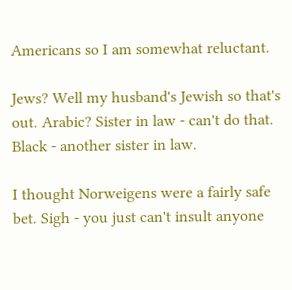Americans so I am somewhat reluctant.

Jews? Well my husband's Jewish so that's out. Arabic? Sister in law - can't do that. Black - another sister in law.

I thought Norweigens were a fairly safe bet. Sigh - you just can't insult anyone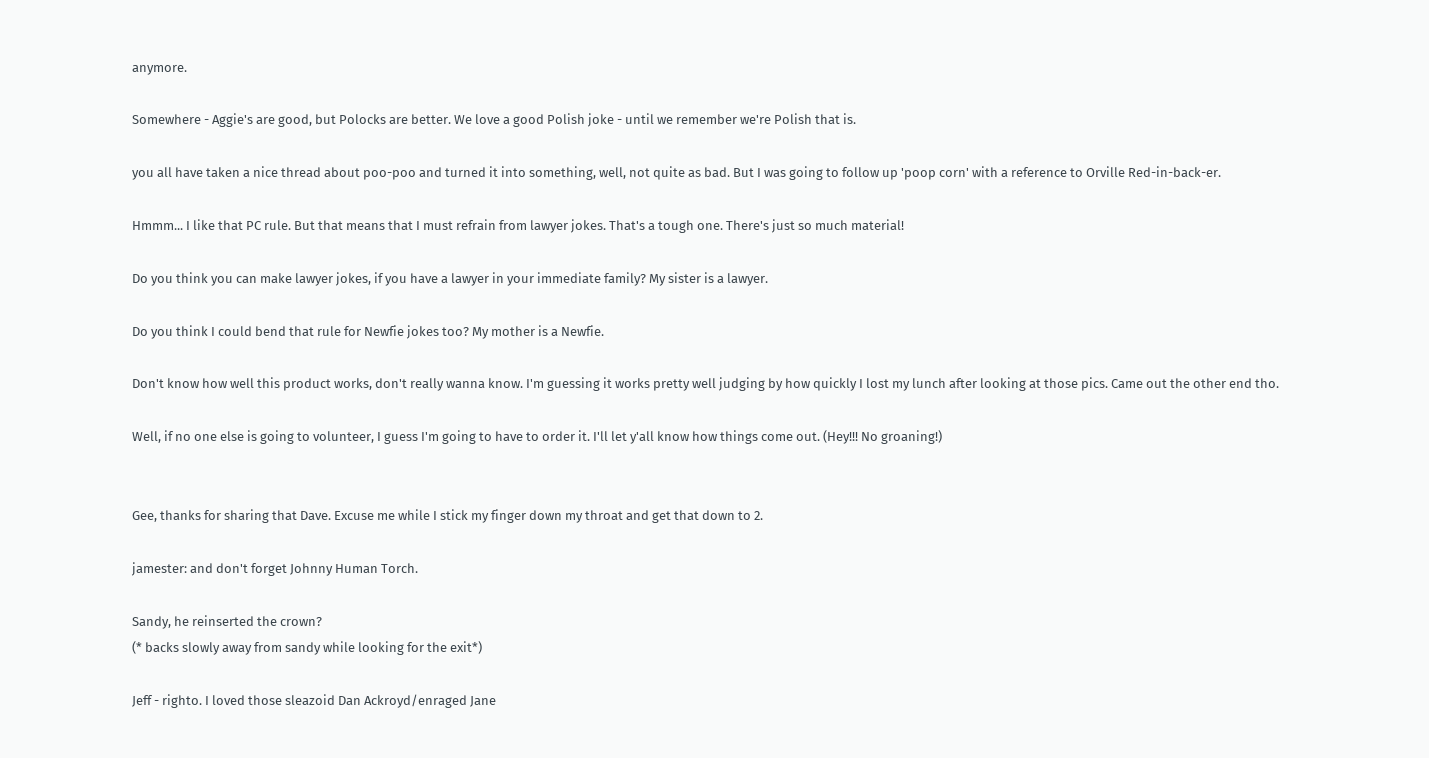anymore.

Somewhere - Aggie's are good, but Polocks are better. We love a good Polish joke - until we remember we're Polish that is.

you all have taken a nice thread about poo-poo and turned it into something, well, not quite as bad. But I was going to follow up 'poop corn' with a reference to Orville Red-in-back-er.

Hmmm... I like that PC rule. But that means that I must refrain from lawyer jokes. That's a tough one. There's just so much material!

Do you think you can make lawyer jokes, if you have a lawyer in your immediate family? My sister is a lawyer.

Do you think I could bend that rule for Newfie jokes too? My mother is a Newfie.

Don't know how well this product works, don't really wanna know. I'm guessing it works pretty well judging by how quickly I lost my lunch after looking at those pics. Came out the other end tho.

Well, if no one else is going to volunteer, I guess I'm going to have to order it. I'll let y'all know how things come out. (Hey!!! No groaning!)


Gee, thanks for sharing that Dave. Excuse me while I stick my finger down my throat and get that down to 2.

jamester: and don't forget Johnny Human Torch.

Sandy, he reinserted the crown?
(* backs slowly away from sandy while looking for the exit*)

Jeff - righto. I loved those sleazoid Dan Ackroyd/enraged Jane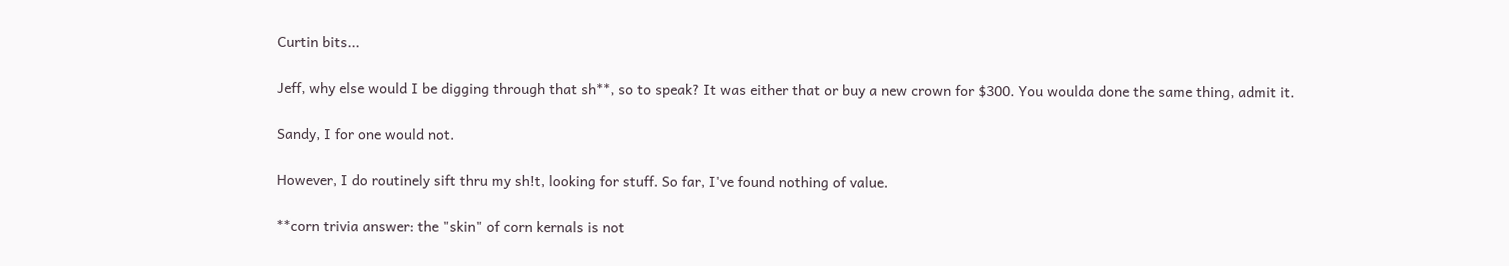Curtin bits...

Jeff, why else would I be digging through that sh**, so to speak? It was either that or buy a new crown for $300. You woulda done the same thing, admit it.

Sandy, I for one would not.

However, I do routinely sift thru my sh!t, looking for stuff. So far, I've found nothing of value.

**corn trivia answer: the "skin" of corn kernals is not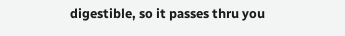digestible, so it passes thru you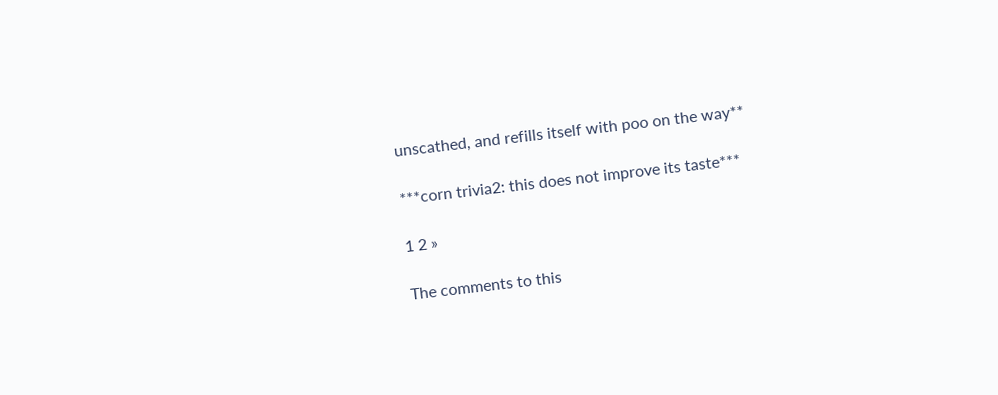unscathed, and refills itself with poo on the way**

***corn trivia2: this does not improve its taste***

1 2 »

The comments to this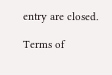entry are closed.

Terms of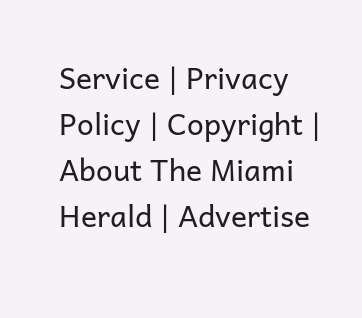Service | Privacy Policy | Copyright | About The Miami Herald | Advertise